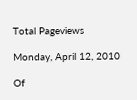Total Pageviews

Monday, April 12, 2010

Of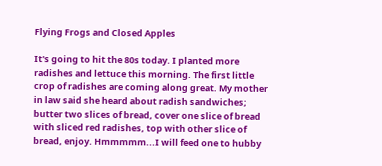Flying Frogs and Closed Apples

It's going to hit the 80s today. I planted more radishes and lettuce this morning. The first little crop of radishes are coming along great. My mother in law said she heard about radish sandwiches; butter two slices of bread, cover one slice of bread with sliced red radishes, top with other slice of bread, enjoy. Hmmmmm...I will feed one to hubby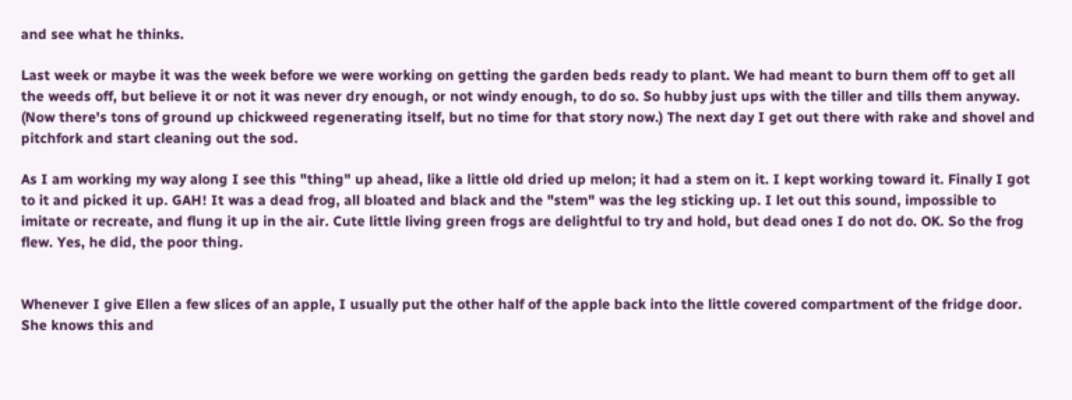and see what he thinks.

Last week or maybe it was the week before we were working on getting the garden beds ready to plant. We had meant to burn them off to get all the weeds off, but believe it or not it was never dry enough, or not windy enough, to do so. So hubby just ups with the tiller and tills them anyway. (Now there's tons of ground up chickweed regenerating itself, but no time for that story now.) The next day I get out there with rake and shovel and pitchfork and start cleaning out the sod.

As I am working my way along I see this "thing" up ahead, like a little old dried up melon; it had a stem on it. I kept working toward it. Finally I got to it and picked it up. GAH! It was a dead frog, all bloated and black and the "stem" was the leg sticking up. I let out this sound, impossible to imitate or recreate, and flung it up in the air. Cute little living green frogs are delightful to try and hold, but dead ones I do not do. OK. So the frog flew. Yes, he did, the poor thing.


Whenever I give Ellen a few slices of an apple, I usually put the other half of the apple back into the little covered compartment of the fridge door. She knows this and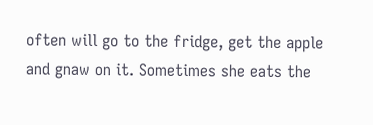often will go to the fridge, get the apple and gnaw on it. Sometimes she eats the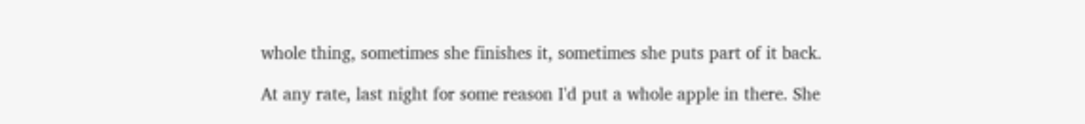whole thing, sometimes she finishes it, sometimes she puts part of it back.

At any rate, last night for some reason I'd put a whole apple in there. She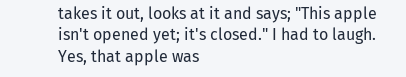takes it out, looks at it and says; "This apple isn't opened yet; it's closed." I had to laugh. Yes, that apple was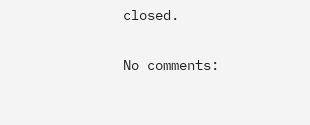closed.

No comments: